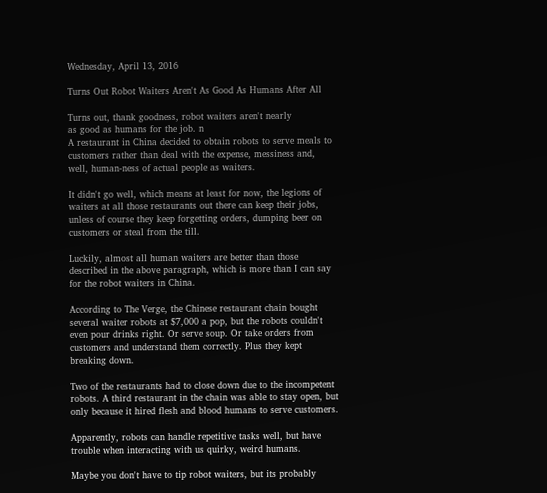Wednesday, April 13, 2016

Turns Out Robot Waiters Aren't As Good As Humans After All

Turns out, thank goodness, robot waiters aren't nearly
as good as humans for the job. n
A restaurant in China decided to obtain robots to serve meals to customers rather than deal with the expense, messiness and, well, human-ness of actual people as waiters.

It didn't go well, which means at least for now, the legions of waiters at all those restaurants out there can keep their jobs, unless of course they keep forgetting orders, dumping beer on customers or steal from the till.

Luckily, almost all human waiters are better than those described in the above paragraph, which is more than I can say for the robot waiters in China.

According to The Verge, the Chinese restaurant chain bought several waiter robots at $7,000 a pop, but the robots couldn't even pour drinks right. Or serve soup. Or take orders from customers and understand them correctly. Plus they kept breaking down.

Two of the restaurants had to close down due to the incompetent robots. A third restaurant in the chain was able to stay open, but only because it hired flesh and blood humans to serve customers.

Apparently, robots can handle repetitive tasks well, but have trouble when interacting with us quirky, weird humans.

Maybe you don't have to tip robot waiters, but its probably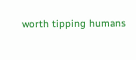worth tipping humans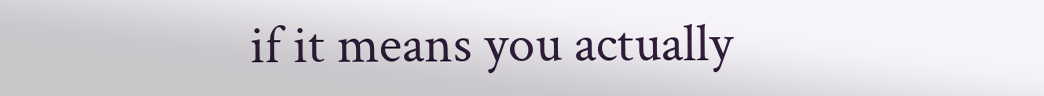if it means you actually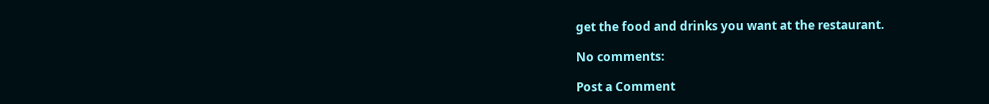get the food and drinks you want at the restaurant.

No comments:

Post a Comment